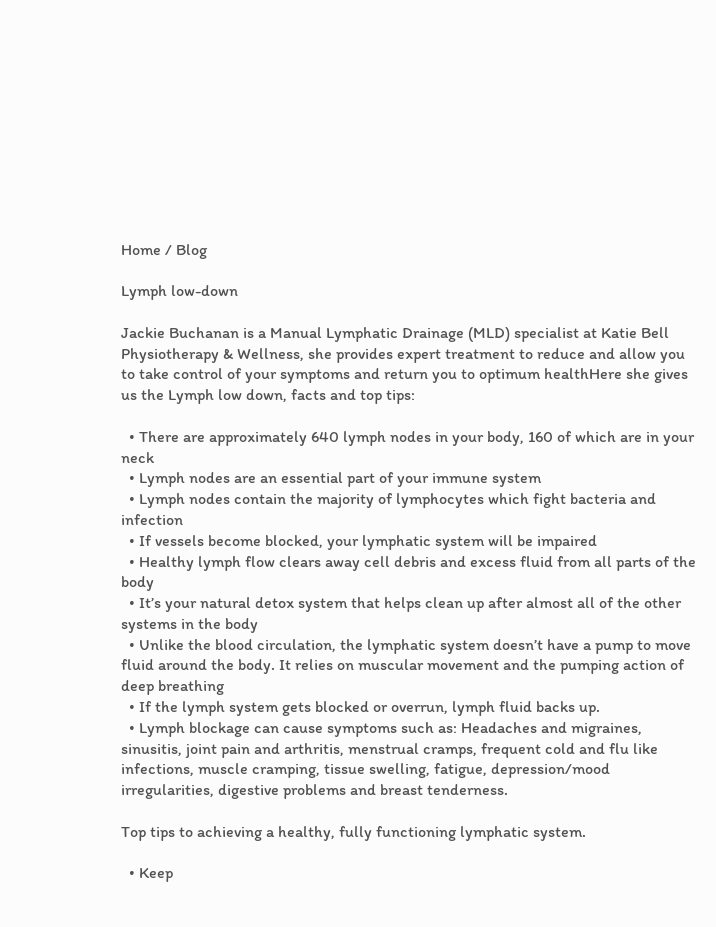Home / Blog

Lymph low-down

Jackie Buchanan is a Manual Lymphatic Drainage (MLD) specialist at Katie Bell Physiotherapy & Wellness, she provides expert treatment to reduce and allow you to take control of your symptoms and return you to optimum healthHere she gives us the Lymph low down, facts and top tips:

  • There are approximately 640 lymph nodes in your body, 160 of which are in your neck
  • Lymph nodes are an essential part of your immune system
  • Lymph nodes contain the majority of lymphocytes which fight bacteria and infection
  • If vessels become blocked, your lymphatic system will be impaired
  • Healthy lymph flow clears away cell debris and excess fluid from all parts of the body
  • It’s your natural detox system that helps clean up after almost all of the other systems in the body
  • Unlike the blood circulation, the lymphatic system doesn’t have a pump to move fluid around the body. It relies on muscular movement and the pumping action of deep breathing
  • If the lymph system gets blocked or overrun, lymph fluid backs up.
  • Lymph blockage can cause symptoms such as: Headaches and migraines, sinusitis, joint pain and arthritis, menstrual cramps, frequent cold and flu like infections, muscle cramping, tissue swelling, fatigue, depression/mood irregularities, digestive problems and breast tenderness.

Top tips to achieving a healthy, fully functioning lymphatic system.

  • Keep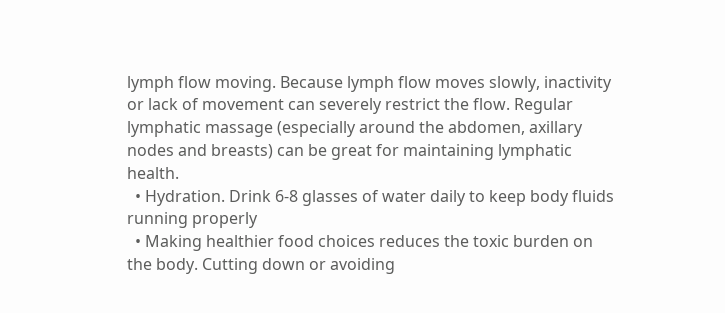lymph flow moving. Because lymph flow moves slowly, inactivity or lack of movement can severely restrict the flow. Regular lymphatic massage (especially around the abdomen, axillary nodes and breasts) can be great for maintaining lymphatic health.
  • Hydration. Drink 6-8 glasses of water daily to keep body fluids running properly
  • Making healthier food choices reduces the toxic burden on the body. Cutting down or avoiding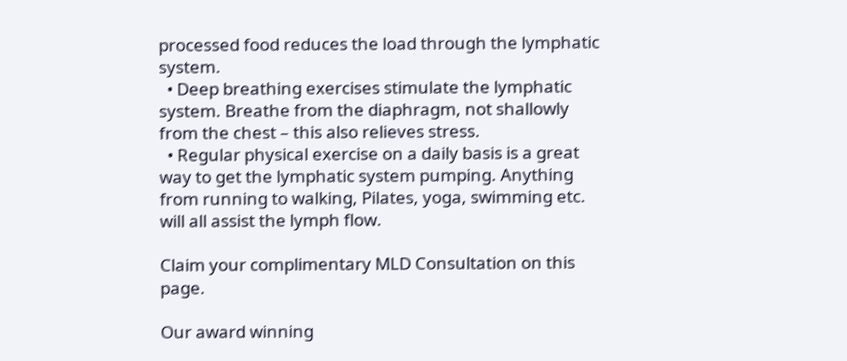processed food reduces the load through the lymphatic system.
  • Deep breathing exercises stimulate the lymphatic system. Breathe from the diaphragm, not shallowly from the chest – this also relieves stress.
  • Regular physical exercise on a daily basis is a great way to get the lymphatic system pumping. Anything from running to walking, Pilates, yoga, swimming etc. will all assist the lymph flow.

Claim your complimentary MLD Consultation on this page.

Our award winning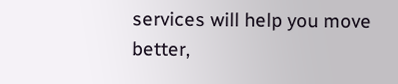services will help you move better,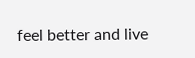feel better and live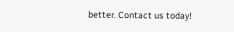better. Contact us today!